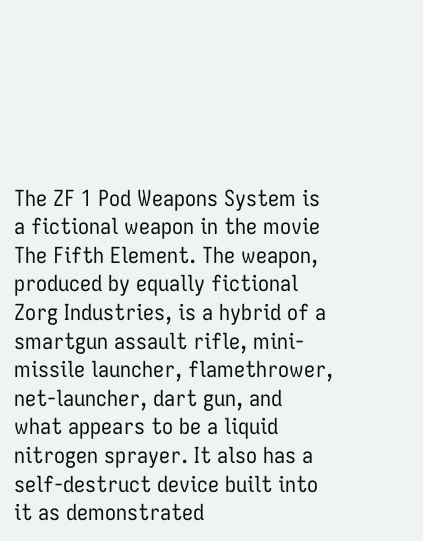The ZF 1 Pod Weapons System is a fictional weapon in the movie The Fifth Element. The weapon, produced by equally fictional Zorg Industries, is a hybrid of a smartgun assault rifle, mini-missile launcher, flamethrower, net-launcher, dart gun, and what appears to be a liquid nitrogen sprayer. It also has a self-destruct device built into it as demonstrated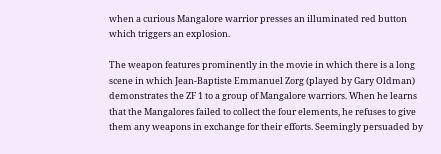when a curious Mangalore warrior presses an illuminated red button which triggers an explosion.

The weapon features prominently in the movie in which there is a long scene in which Jean-Baptiste Emmanuel Zorg (played by Gary Oldman) demonstrates the ZF 1 to a group of Mangalore warriors. When he learns that the Mangalores failed to collect the four elements, he refuses to give them any weapons in exchange for their efforts. Seemingly persuaded by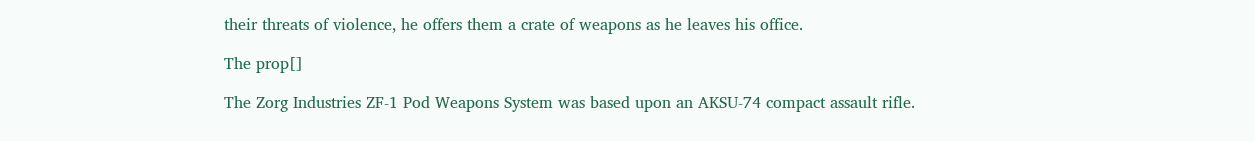their threats of violence, he offers them a crate of weapons as he leaves his office.

The prop[]

The Zorg Industries ZF-1 Pod Weapons System was based upon an AKSU-74 compact assault rifle.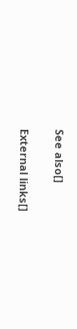See also[]

External links[]